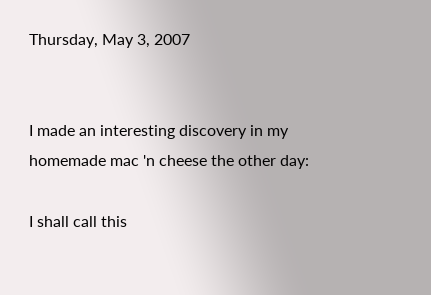Thursday, May 3, 2007


I made an interesting discovery in my homemade mac 'n cheese the other day:

I shall call this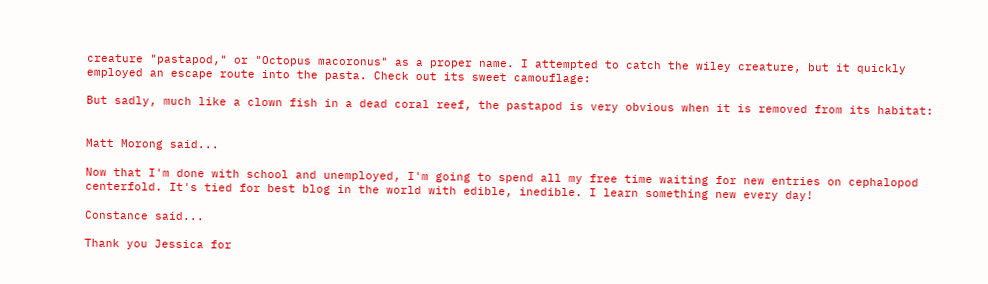creature "pastapod," or "Octopus macoronus" as a proper name. I attempted to catch the wiley creature, but it quickly employed an escape route into the pasta. Check out its sweet camouflage:

But sadly, much like a clown fish in a dead coral reef, the pastapod is very obvious when it is removed from its habitat:


Matt Morong said...

Now that I'm done with school and unemployed, I'm going to spend all my free time waiting for new entries on cephalopod centerfold. It's tied for best blog in the world with edible, inedible. I learn something new every day!

Constance said...

Thank you Jessica for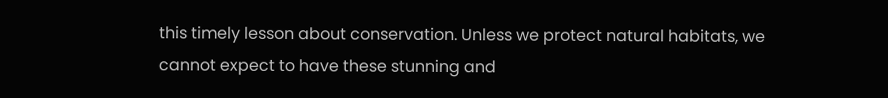this timely lesson about conservation. Unless we protect natural habitats, we cannot expect to have these stunning and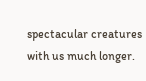spectacular creatures with us much longer.